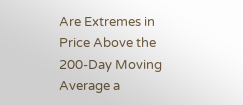Are Extremes in Price Above the 200-Day Moving Average a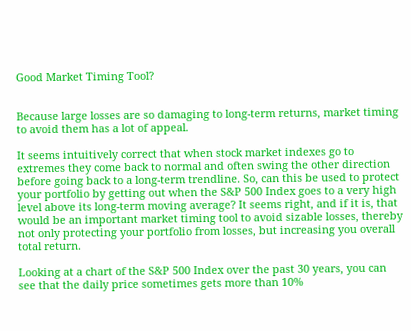Good Market Timing Tool?


Because large losses are so damaging to long-term returns, market timing to avoid them has a lot of appeal.

It seems intuitively correct that when stock market indexes go to extremes they come back to normal and often swing the other direction before going back to a long-term trendline. So, can this be used to protect your portfolio by getting out when the S&P 500 Index goes to a very high level above its long-term moving average? It seems right, and if it is, that would be an important market timing tool to avoid sizable losses, thereby not only protecting your portfolio from losses, but increasing you overall total return.

Looking at a chart of the S&P 500 Index over the past 30 years, you can see that the daily price sometimes gets more than 10%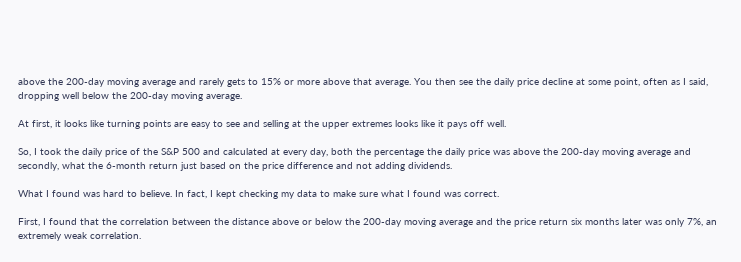above the 200-day moving average and rarely gets to 15% or more above that average. You then see the daily price decline at some point, often as I said, dropping well below the 200-day moving average.

At first, it looks like turning points are easy to see and selling at the upper extremes looks like it pays off well.

So, I took the daily price of the S&P 500 and calculated at every day, both the percentage the daily price was above the 200-day moving average and secondly, what the 6-month return just based on the price difference and not adding dividends.

What I found was hard to believe. In fact, I kept checking my data to make sure what I found was correct.

First, I found that the correlation between the distance above or below the 200-day moving average and the price return six months later was only 7%, an extremely weak correlation.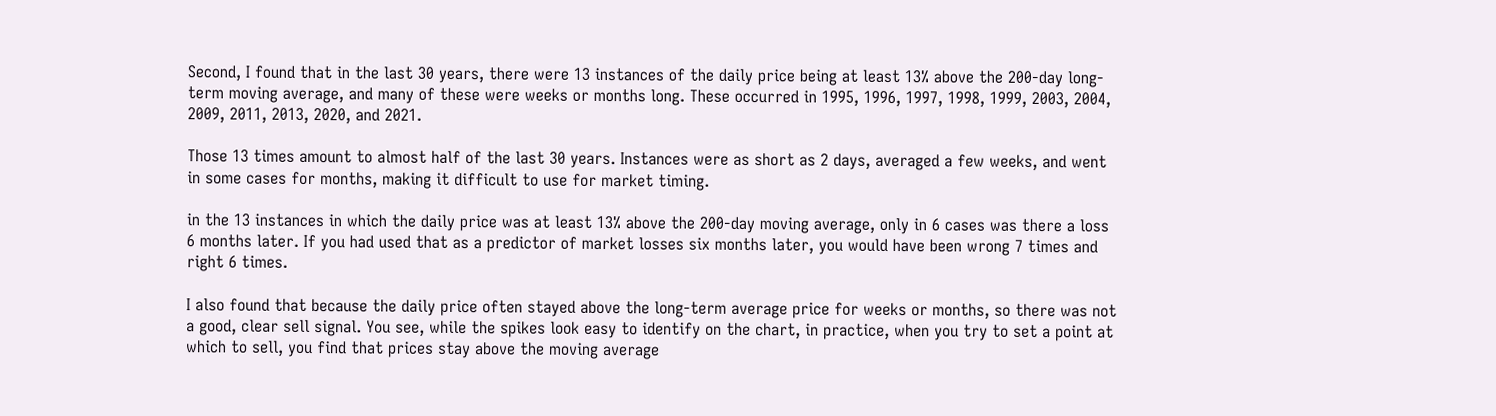Second, I found that in the last 30 years, there were 13 instances of the daily price being at least 13% above the 200-day long-term moving average, and many of these were weeks or months long. These occurred in 1995, 1996, 1997, 1998, 1999, 2003, 2004, 2009, 2011, 2013, 2020, and 2021.

Those 13 times amount to almost half of the last 30 years. Instances were as short as 2 days, averaged a few weeks, and went in some cases for months, making it difficult to use for market timing.

in the 13 instances in which the daily price was at least 13% above the 200-day moving average, only in 6 cases was there a loss 6 months later. If you had used that as a predictor of market losses six months later, you would have been wrong 7 times and right 6 times.

I also found that because the daily price often stayed above the long-term average price for weeks or months, so there was not a good, clear sell signal. You see, while the spikes look easy to identify on the chart, in practice, when you try to set a point at which to sell, you find that prices stay above the moving average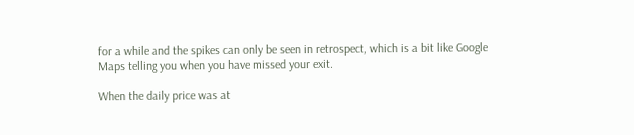for a while and the spikes can only be seen in retrospect, which is a bit like Google Maps telling you when you have missed your exit.

When the daily price was at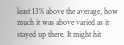least 13% above the average, how much it was above varied as it stayed up there. It might hit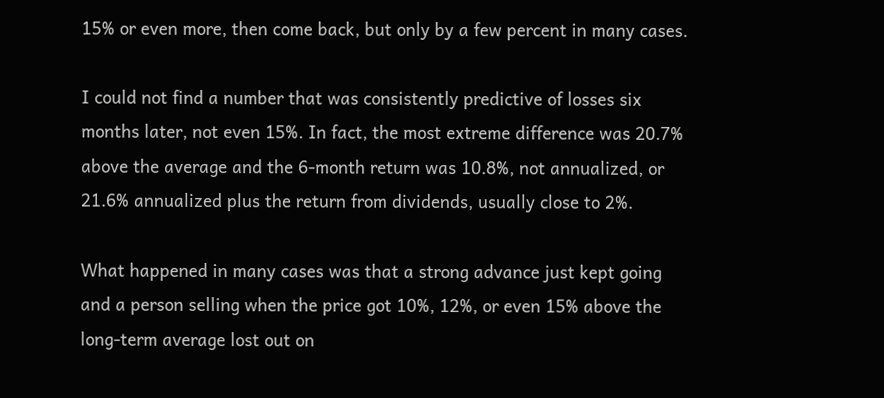15% or even more, then come back, but only by a few percent in many cases.

I could not find a number that was consistently predictive of losses six months later, not even 15%. In fact, the most extreme difference was 20.7% above the average and the 6-month return was 10.8%, not annualized, or 21.6% annualized plus the return from dividends, usually close to 2%.

What happened in many cases was that a strong advance just kept going and a person selling when the price got 10%, 12%, or even 15% above the long-term average lost out on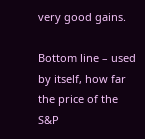very good gains.

Bottom line – used by itself, how far the price of the S&P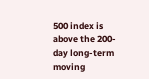500 index is above the 200-day long-term moving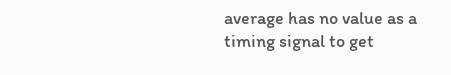average has no value as a timing signal to get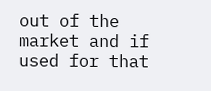out of the market and if used for that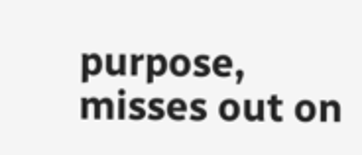purpose, misses out on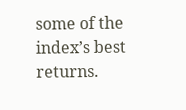some of the index’s best returns.